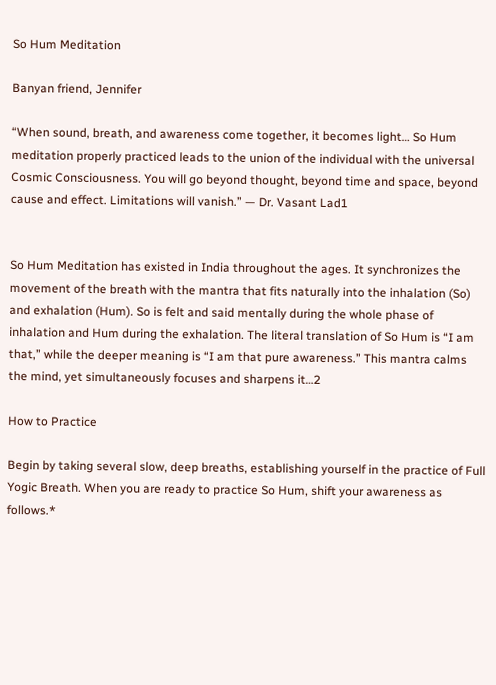So Hum Meditation

Banyan friend, Jennifer

“When sound, breath, and awareness come together, it becomes light… So Hum meditation properly practiced leads to the union of the individual with the universal Cosmic Consciousness. You will go beyond thought, beyond time and space, beyond cause and effect. Limitations will vanish.” — Dr. Vasant Lad1


So Hum Meditation has existed in India throughout the ages. It synchronizes the movement of the breath with the mantra that fits naturally into the inhalation (So) and exhalation (Hum). So is felt and said mentally during the whole phase of inhalation and Hum during the exhalation. The literal translation of So Hum is “I am that,” while the deeper meaning is “I am that pure awareness.” This mantra calms the mind, yet simultaneously focuses and sharpens it…2

How to Practice

Begin by taking several slow, deep breaths, establishing yourself in the practice of Full Yogic Breath. When you are ready to practice So Hum, shift your awareness as follows.*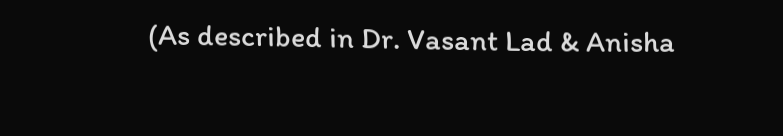(As described in Dr. Vasant Lad & Anisha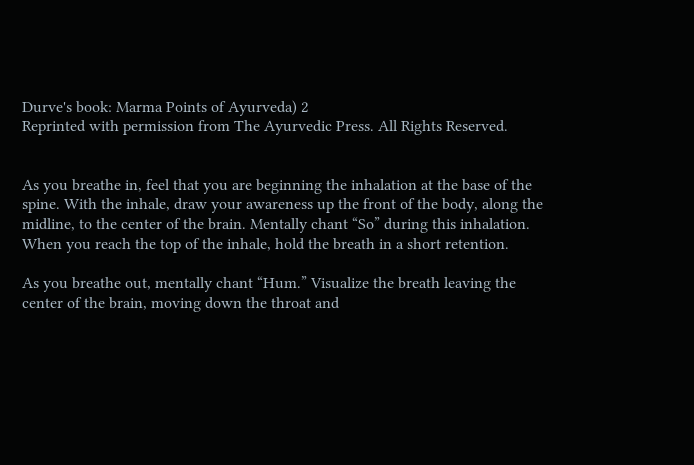Durve's book: Marma Points of Ayurveda) 2
Reprinted with permission from The Ayurvedic Press. All Rights Reserved.


As you breathe in, feel that you are beginning the inhalation at the base of the spine. With the inhale, draw your awareness up the front of the body, along the midline, to the center of the brain. Mentally chant “So” during this inhalation. When you reach the top of the inhale, hold the breath in a short retention.

As you breathe out, mentally chant “Hum.” Visualize the breath leaving the center of the brain, moving down the throat and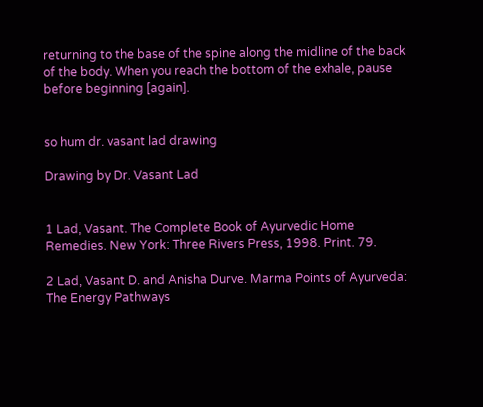returning to the base of the spine along the midline of the back of the body. When you reach the bottom of the exhale, pause before beginning [again].


so hum dr. vasant lad drawing

Drawing by Dr. Vasant Lad


1 Lad, Vasant. The Complete Book of Ayurvedic Home Remedies. New York: Three Rivers Press, 1998. Print. 79.

2 Lad, Vasant D. and Anisha Durve. Marma Points of Ayurveda: The Energy Pathways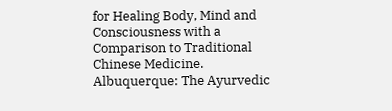for Healing Body, Mind and Consciousness with a Comparison to Traditional Chinese Medicine. Albuquerque: The Ayurvedic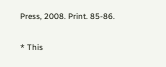Press, 2008. Print. 85-86.

* This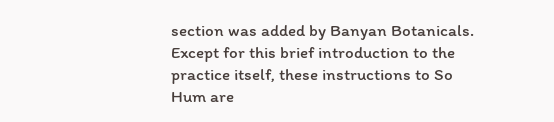section was added by Banyan Botanicals. Except for this brief introduction to the practice itself, these instructions to So Hum are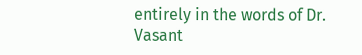entirely in the words of Dr. Vasant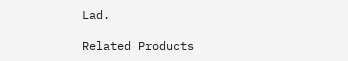Lad.

Related Products